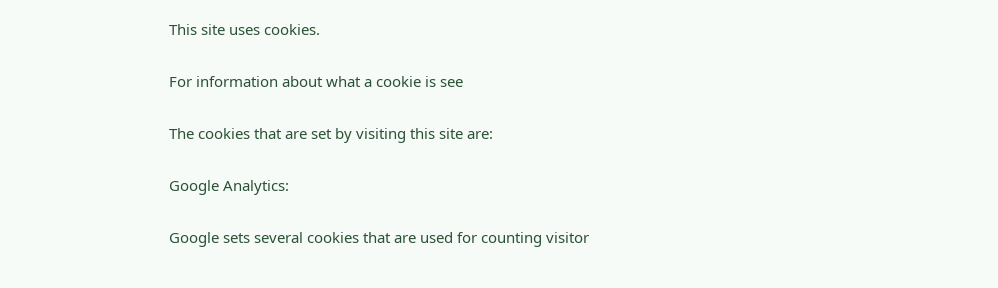This site uses cookies.

For information about what a cookie is see

The cookies that are set by visiting this site are:

Google Analytics:

Google sets several cookies that are used for counting visitor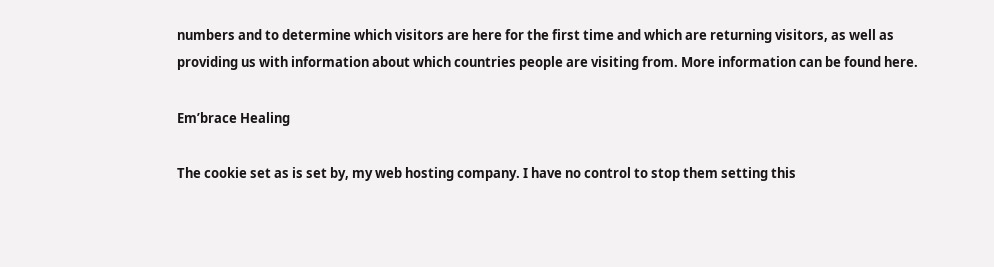numbers and to determine which visitors are here for the first time and which are returning visitors, as well as providing us with information about which countries people are visiting from. More information can be found here.

Em’brace Healing

The cookie set as is set by, my web hosting company. I have no control to stop them setting this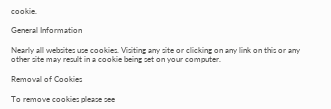cookie.

General Information

Nearly all websites use cookies. Visiting any site or clicking on any link on this or any other site may result in a cookie being set on your computer.

Removal of Cookies

To remove cookies please see